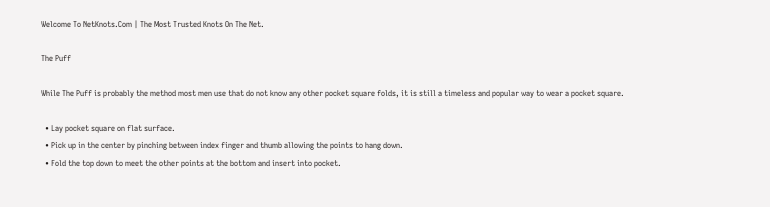Welcome To NetKnots.Com | The Most Trusted Knots On The Net.

The Puff

While The Puff is probably the method most men use that do not know any other pocket square folds, it is still a timeless and popular way to wear a pocket square.

  • Lay pocket square on flat surface.
  • Pick up in the center by pinching between index finger and thumb allowing the points to hang down.
  • Fold the top down to meet the other points at the bottom and insert into pocket.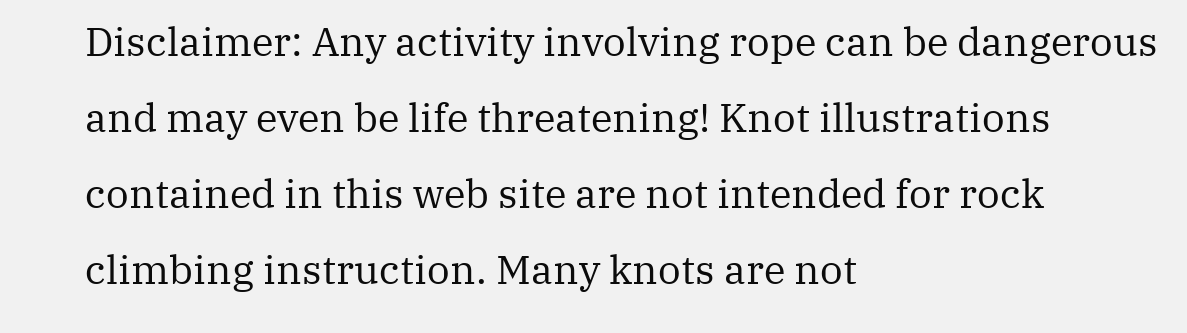Disclaimer: Any activity involving rope can be dangerous and may even be life threatening! Knot illustrations contained in this web site are not intended for rock climbing instruction. Many knots are not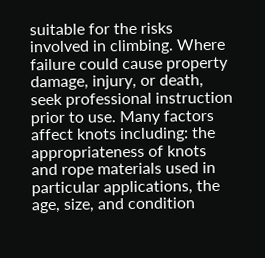suitable for the risks involved in climbing. Where failure could cause property damage, injury, or death, seek professional instruction prior to use. Many factors affect knots including: the appropriateness of knots and rope materials used in particular applications, the age, size, and condition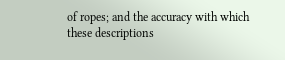of ropes; and the accuracy with which these descriptions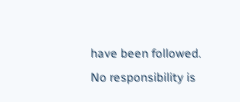have been followed. No responsibility is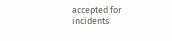accepted for incidents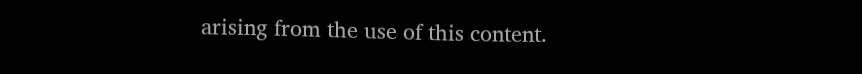arising from the use of this content.